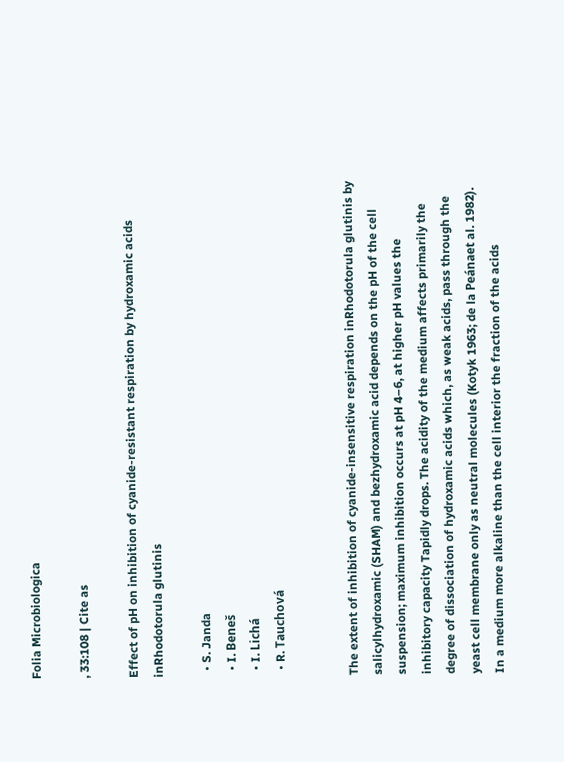Folia Microbiologica

, 33:108 | Cite as

Effect of pH on inhibition of cyanide-resistant respiration by hydroxamic acids inRhodotorula glutinis

  • S. Janda
  • I. Beneš
  • I. Lichá
  • R. Tauchová


The extent of inhibition of cyanide-insensitive respiration inRhodotorula glutinis by salicylhydroxamic (SHAM) and bezhydroxamic acid depends on the pH of the cell suspension; maximum inhibition occurs at pH 4–6, at higher pH values the inhibitory capacity Tapidly drops. The acidity of the medium affects primarily the degree of dissociation of hydroxamic acids which, as weak acids, pass through the yeast cell membrane only as neutral molecules (Kotyk 1963; de la Peánaet al. 1982). In a medium more alkaline than the cell interior the fraction of the acids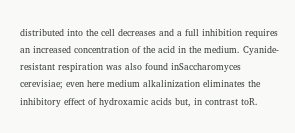distributed into the cell decreases and a full inhibition requires an increased concentration of the acid in the medium. Cyanide-resistant respiration was also found inSaccharomyces cerevisiae; even here medium alkalinization eliminates the inhibitory effect of hydroxamic acids but, in contrast toR.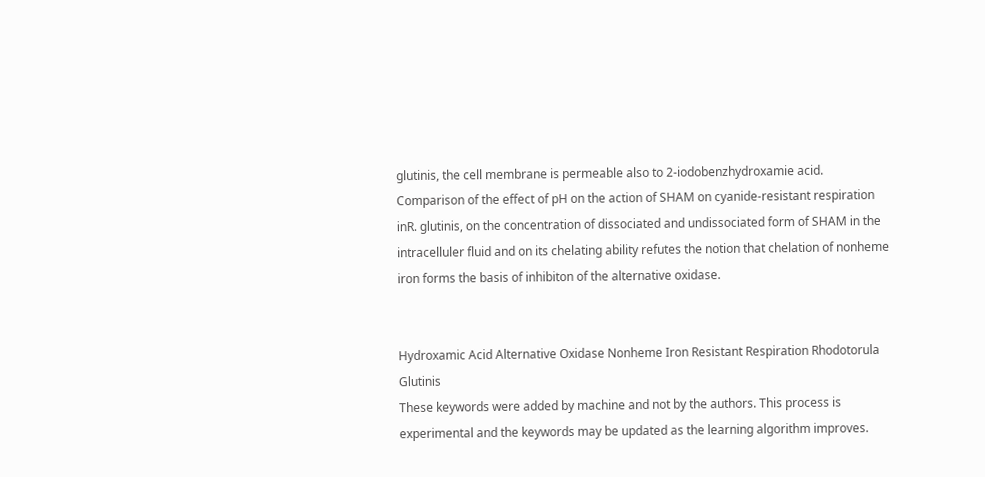glutinis, the cell membrane is permeable also to 2-iodobenzhydroxamie acid. Comparison of the effect of pH on the action of SHAM on cyanide-resistant respiration inR. glutinis, on the concentration of dissociated and undissociated form of SHAM in the intracelluler fluid and on its chelating ability refutes the notion that chelation of nonheme iron forms the basis of inhibiton of the alternative oxidase.


Hydroxamic Acid Alternative Oxidase Nonheme Iron Resistant Respiration Rhodotorula Glutinis
These keywords were added by machine and not by the authors. This process is experimental and the keywords may be updated as the learning algorithm improves.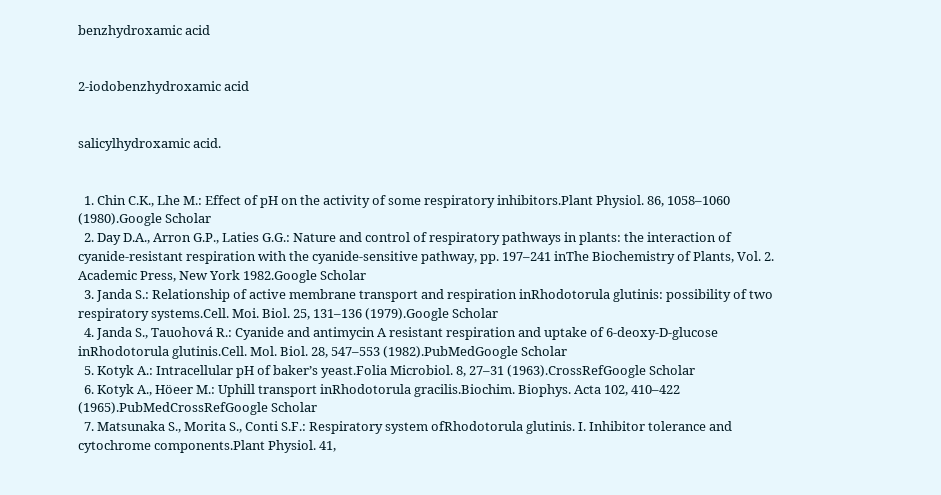benzhydroxamic acid


2-iodobenzhydroxamic acid


salicylhydroxamic acid.


  1. Chin C.K., Lhe M.: Effect of pH on the activity of some respiratory inhibitors.Plant Physiol. 86, 1058–1060 (1980).Google Scholar
  2. Day D.A., Arron G.P., Laties G.G.: Nature and control of respiratory pathways in plants: the interaction of cyanide-resistant respiration with the cyanide-sensitive pathway, pp. 197–241 inThe Biochemistry of Plants, Vol. 2. Academic Press, New York 1982.Google Scholar
  3. Janda S.: Relationship of active membrane transport and respiration inRhodotorula glutinis: possibility of two respiratory systems.Cell. Moi. Biol. 25, 131–136 (1979).Google Scholar
  4. Janda S., Tauohová R.: Cyanide and antimycin A resistant respiration and uptake of 6-deoxy-D-glucose inRhodotorula glutinis.Cell. Mol. Biol. 28, 547–553 (1982).PubMedGoogle Scholar
  5. Kotyk A.: Intracellular pH of baker’s yeast.Folia Microbiol. 8, 27–31 (1963).CrossRefGoogle Scholar
  6. Kotyk A., Höeer M.: Uphill transport inRhodotorula gracilis.Biochim. Biophys. Acta 102, 410–422 (1965).PubMedCrossRefGoogle Scholar
  7. Matsunaka S., Morita S., Conti S.F.: Respiratory system ofRhodotorula glutinis. I. Inhibitor tolerance and cytochrome components.Plant Physiol. 41,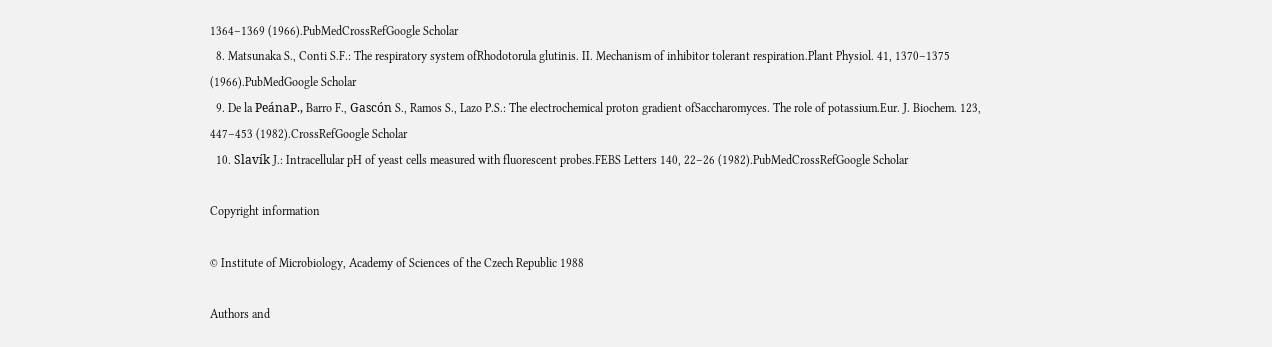1364–1369 (1966).PubMedCrossRefGoogle Scholar
  8. Matsunaka S., Conti S.F.: The respiratory system ofRhodotorula glutinis. II. Mechanism of inhibitor tolerant respiration.Plant Physiol. 41, 1370–1375 (1966).PubMedGoogle Scholar
  9. De la PeánaP., Barro F., Gascón S., Ramos S., Lazo P.S.: The electrochemical proton gradient ofSaccharomyces. The role of potassium.Eur. J. Biochem. 123, 447–453 (1982).CrossRefGoogle Scholar
  10. Slavík J.: Intracellular pH of yeast cells measured with fluorescent probes.FEBS Letters 140, 22–26 (1982).PubMedCrossRefGoogle Scholar

Copyright information

© Institute of Microbiology, Academy of Sciences of the Czech Republic 1988

Authors and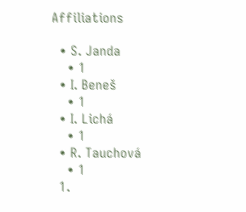Affiliations

  • S. Janda
    • 1
  • I. Beneš
    • 1
  • I. Lichá
    • 1
  • R. Tauchová
    • 1
  1.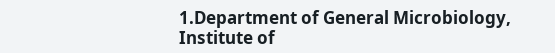1.Department of General Microbiology, Institute of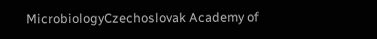MicrobiologyCzechoslovak Academy of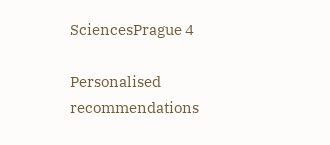SciencesPrague 4

Personalised recommendations